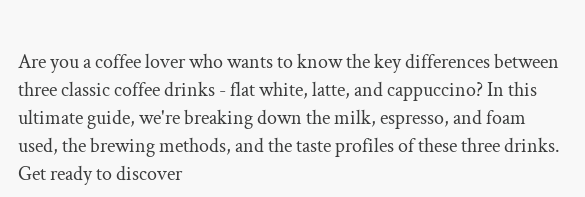Are you a coffee lover who wants to know the key differences between three classic coffee drinks - flat white, latte, and cappuccino? In this ultimate guide, we're breaking down the milk, espresso, and foam used, the brewing methods, and the taste profiles of these three drinks. Get ready to discover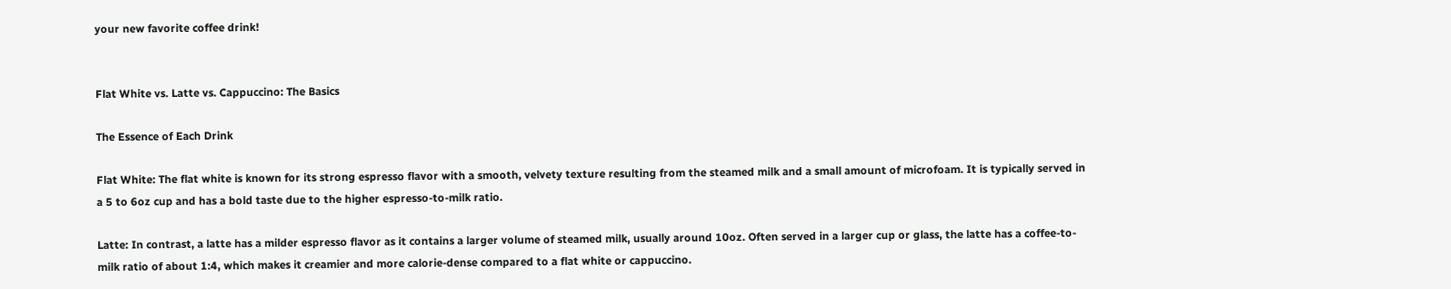your new favorite coffee drink!


Flat White vs. Latte vs. Cappuccino: The Basics

The Essence of Each Drink

Flat White: The flat white is known for its strong espresso flavor with a smooth, velvety texture resulting from the steamed milk and a small amount of microfoam. It is typically served in a 5 to 6oz cup and has a bold taste due to the higher espresso-to-milk ratio.

Latte: In contrast, a latte has a milder espresso flavor as it contains a larger volume of steamed milk, usually around 10oz. Often served in a larger cup or glass, the latte has a coffee-to-milk ratio of about 1:4, which makes it creamier and more calorie-dense compared to a flat white or cappuccino.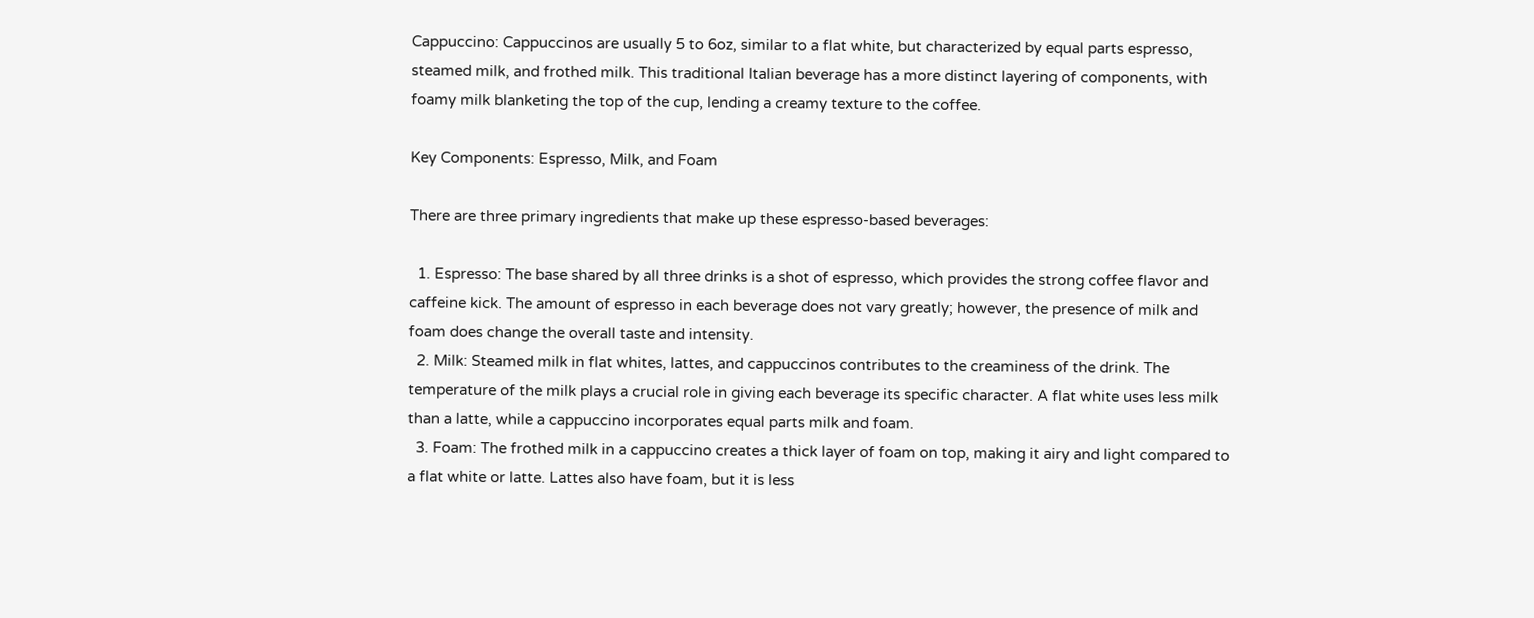Cappuccino: Cappuccinos are usually 5 to 6oz, similar to a flat white, but characterized by equal parts espresso, steamed milk, and frothed milk. This traditional Italian beverage has a more distinct layering of components, with foamy milk blanketing the top of the cup, lending a creamy texture to the coffee.

Key Components: Espresso, Milk, and Foam

There are three primary ingredients that make up these espresso-based beverages:

  1. Espresso: The base shared by all three drinks is a shot of espresso, which provides the strong coffee flavor and caffeine kick. The amount of espresso in each beverage does not vary greatly; however, the presence of milk and foam does change the overall taste and intensity.
  2. Milk: Steamed milk in flat whites, lattes, and cappuccinos contributes to the creaminess of the drink. The temperature of the milk plays a crucial role in giving each beverage its specific character. A flat white uses less milk than a latte, while a cappuccino incorporates equal parts milk and foam.
  3. Foam: The frothed milk in a cappuccino creates a thick layer of foam on top, making it airy and light compared to a flat white or latte. Lattes also have foam, but it is less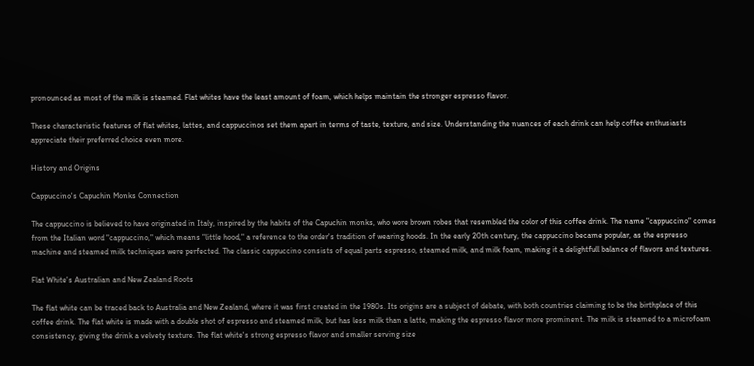pronounced as most of the milk is steamed. Flat whites have the least amount of foam, which helps maintain the stronger espresso flavor.

These characteristic features of flat whites, lattes, and cappuccinos set them apart in terms of taste, texture, and size. Understanding the nuances of each drink can help coffee enthusiasts appreciate their preferred choice even more.

History and Origins

Cappuccino's Capuchin Monks Connection

The cappuccino is believed to have originated in Italy, inspired by the habits of the Capuchin monks, who wore brown robes that resembled the color of this coffee drink. The name "cappuccino" comes from the Italian word "cappuccino," which means "little hood," a reference to the order's tradition of wearing hoods. In the early 20th century, the cappuccino became popular, as the espresso machine and steamed milk techniques were perfected. The classic cappuccino consists of equal parts espresso, steamed milk, and milk foam, making it a delightfull balance of flavors and textures.

Flat White's Australian and New Zealand Roots

The flat white can be traced back to Australia and New Zealand, where it was first created in the 1980s. Its origins are a subject of debate, with both countries claiming to be the birthplace of this coffee drink. The flat white is made with a double shot of espresso and steamed milk, but has less milk than a latte, making the espresso flavor more prominent. The milk is steamed to a microfoam consistency, giving the drink a velvety texture. The flat white's strong espresso flavor and smaller serving size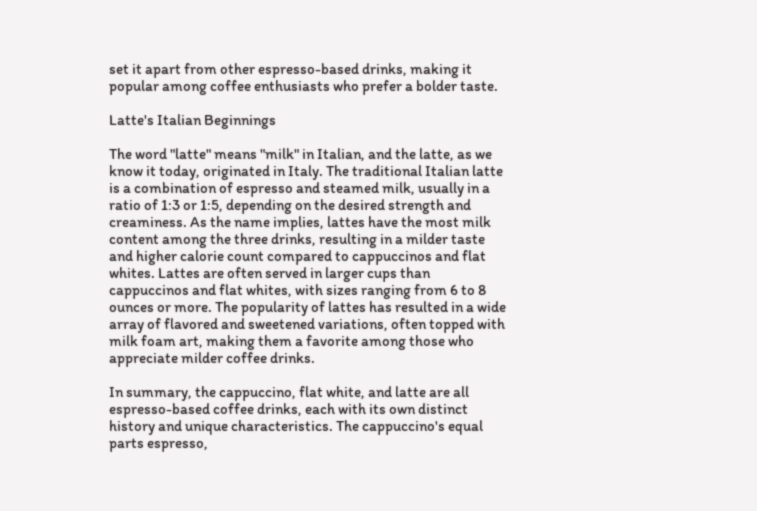set it apart from other espresso-based drinks, making it popular among coffee enthusiasts who prefer a bolder taste.

Latte's Italian Beginnings

The word "latte" means "milk" in Italian, and the latte, as we know it today, originated in Italy. The traditional Italian latte is a combination of espresso and steamed milk, usually in a ratio of 1:3 or 1:5, depending on the desired strength and creaminess. As the name implies, lattes have the most milk content among the three drinks, resulting in a milder taste and higher calorie count compared to cappuccinos and flat whites. Lattes are often served in larger cups than cappuccinos and flat whites, with sizes ranging from 6 to 8 ounces or more. The popularity of lattes has resulted in a wide array of flavored and sweetened variations, often topped with milk foam art, making them a favorite among those who appreciate milder coffee drinks.

In summary, the cappuccino, flat white, and latte are all espresso-based coffee drinks, each with its own distinct history and unique characteristics. The cappuccino's equal parts espresso,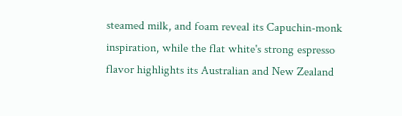steamed milk, and foam reveal its Capuchin-monk inspiration, while the flat white's strong espresso flavor highlights its Australian and New Zealand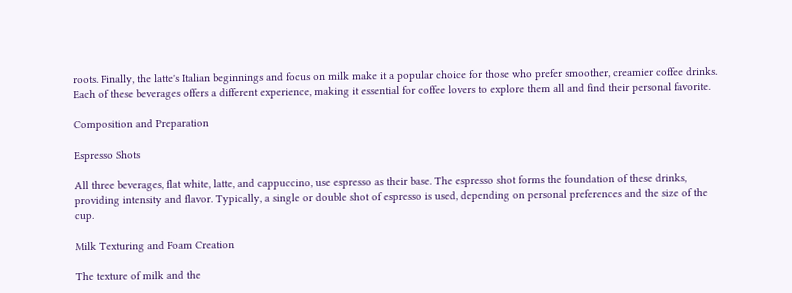roots. Finally, the latte's Italian beginnings and focus on milk make it a popular choice for those who prefer smoother, creamier coffee drinks. Each of these beverages offers a different experience, making it essential for coffee lovers to explore them all and find their personal favorite.

Composition and Preparation

Espresso Shots

All three beverages, flat white, latte, and cappuccino, use espresso as their base. The espresso shot forms the foundation of these drinks, providing intensity and flavor. Typically, a single or double shot of espresso is used, depending on personal preferences and the size of the cup.

Milk Texturing and Foam Creation

The texture of milk and the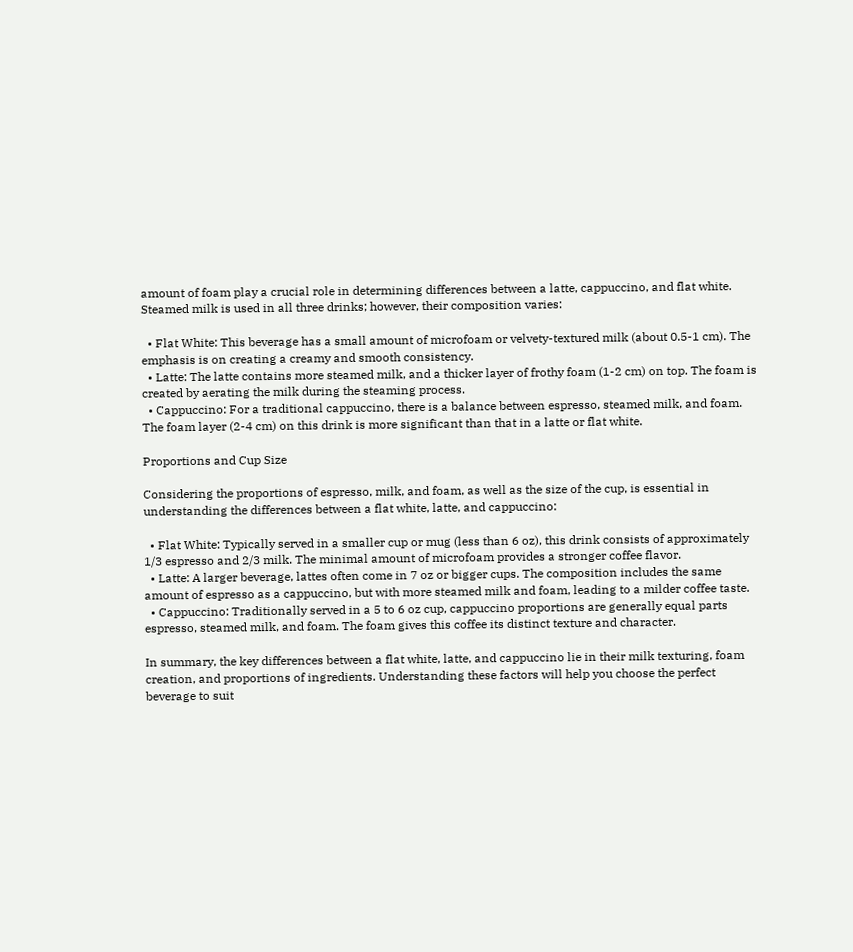amount of foam play a crucial role in determining differences between a latte, cappuccino, and flat white. Steamed milk is used in all three drinks; however, their composition varies:

  • Flat White: This beverage has a small amount of microfoam or velvety-textured milk (about 0.5-1 cm). The emphasis is on creating a creamy and smooth consistency.
  • Latte: The latte contains more steamed milk, and a thicker layer of frothy foam (1-2 cm) on top. The foam is created by aerating the milk during the steaming process.
  • Cappuccino: For a traditional cappuccino, there is a balance between espresso, steamed milk, and foam. The foam layer (2-4 cm) on this drink is more significant than that in a latte or flat white.

Proportions and Cup Size

Considering the proportions of espresso, milk, and foam, as well as the size of the cup, is essential in understanding the differences between a flat white, latte, and cappuccino:

  • Flat White: Typically served in a smaller cup or mug (less than 6 oz), this drink consists of approximately 1/3 espresso and 2/3 milk. The minimal amount of microfoam provides a stronger coffee flavor.
  • Latte: A larger beverage, lattes often come in 7 oz or bigger cups. The composition includes the same amount of espresso as a cappuccino, but with more steamed milk and foam, leading to a milder coffee taste.
  • Cappuccino: Traditionally served in a 5 to 6 oz cup, cappuccino proportions are generally equal parts espresso, steamed milk, and foam. The foam gives this coffee its distinct texture and character.

In summary, the key differences between a flat white, latte, and cappuccino lie in their milk texturing, foam creation, and proportions of ingredients. Understanding these factors will help you choose the perfect beverage to suit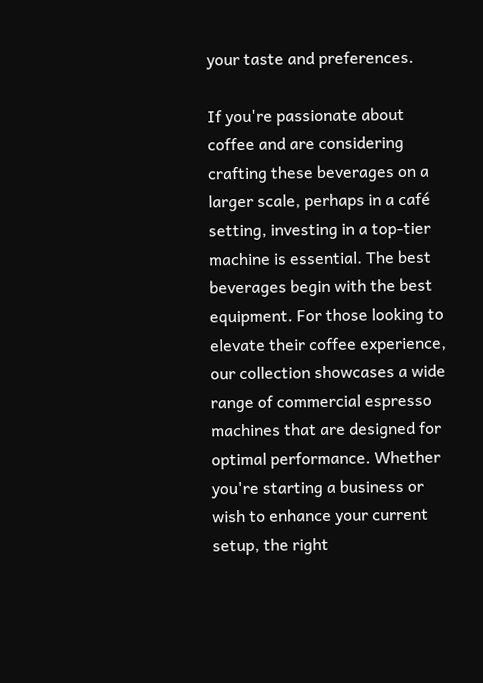your taste and preferences.

If you're passionate about coffee and are considering crafting these beverages on a larger scale, perhaps in a café setting, investing in a top-tier machine is essential. The best beverages begin with the best equipment. For those looking to elevate their coffee experience, our collection showcases a wide range of commercial espresso machines that are designed for optimal performance. Whether you're starting a business or wish to enhance your current setup, the right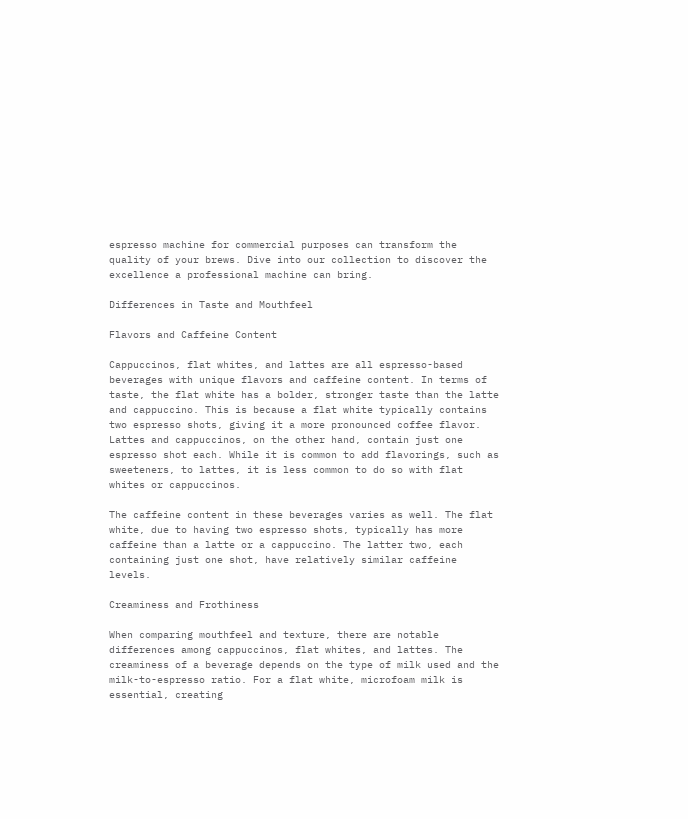espresso machine for commercial purposes can transform the quality of your brews. Dive into our collection to discover the excellence a professional machine can bring.

Differences in Taste and Mouthfeel

Flavors and Caffeine Content

Cappuccinos, flat whites, and lattes are all espresso-based beverages with unique flavors and caffeine content. In terms of taste, the flat white has a bolder, stronger taste than the latte and cappuccino. This is because a flat white typically contains two espresso shots, giving it a more pronounced coffee flavor. Lattes and cappuccinos, on the other hand, contain just one espresso shot each. While it is common to add flavorings, such as sweeteners, to lattes, it is less common to do so with flat whites or cappuccinos.

The caffeine content in these beverages varies as well. The flat white, due to having two espresso shots, typically has more caffeine than a latte or a cappuccino. The latter two, each containing just one shot, have relatively similar caffeine levels.

Creaminess and Frothiness

When comparing mouthfeel and texture, there are notable differences among cappuccinos, flat whites, and lattes. The creaminess of a beverage depends on the type of milk used and the milk-to-espresso ratio. For a flat white, microfoam milk is essential, creating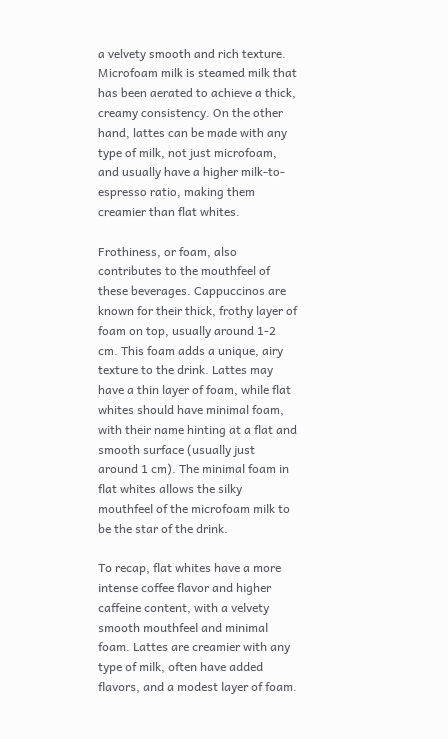a velvety smooth and rich texture. Microfoam milk is steamed milk that has been aerated to achieve a thick, creamy consistency. On the other hand, lattes can be made with any type of milk, not just microfoam, and usually have a higher milk-to-espresso ratio, making them creamier than flat whites.

Frothiness, or foam, also contributes to the mouthfeel of these beverages. Cappuccinos are known for their thick, frothy layer of foam on top, usually around 1-2 cm. This foam adds a unique, airy texture to the drink. Lattes may have a thin layer of foam, while flat whites should have minimal foam, with their name hinting at a flat and smooth surface (usually just around 1 cm). The minimal foam in flat whites allows the silky mouthfeel of the microfoam milk to be the star of the drink.

To recap, flat whites have a more intense coffee flavor and higher caffeine content, with a velvety smooth mouthfeel and minimal foam. Lattes are creamier with any type of milk, often have added flavors, and a modest layer of foam.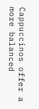Cappuccinos offer a more balanced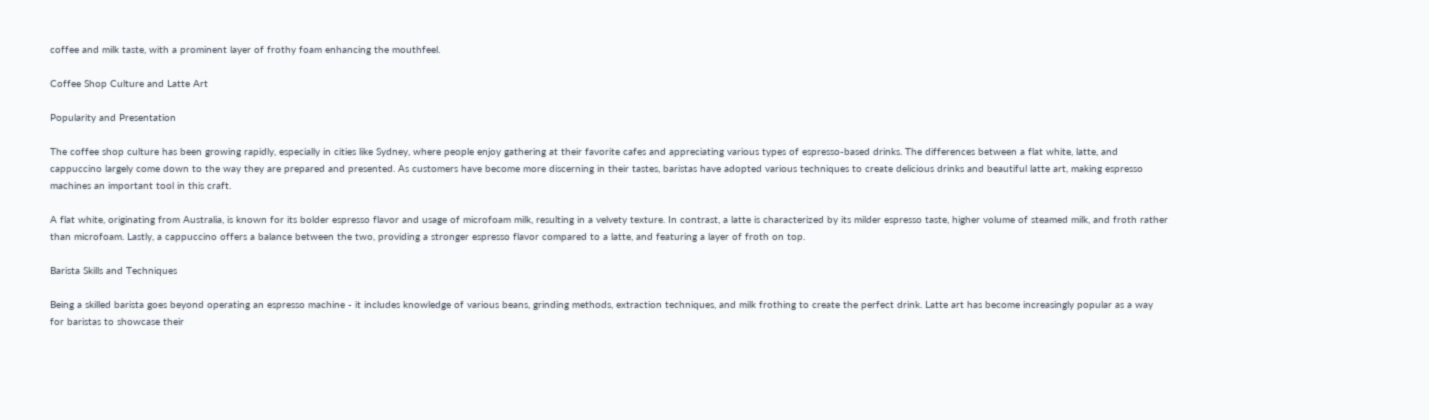coffee and milk taste, with a prominent layer of frothy foam enhancing the mouthfeel.

Coffee Shop Culture and Latte Art

Popularity and Presentation

The coffee shop culture has been growing rapidly, especially in cities like Sydney, where people enjoy gathering at their favorite cafes and appreciating various types of espresso-based drinks. The differences between a flat white, latte, and cappuccino largely come down to the way they are prepared and presented. As customers have become more discerning in their tastes, baristas have adopted various techniques to create delicious drinks and beautiful latte art, making espresso machines an important tool in this craft.

A flat white, originating from Australia, is known for its bolder espresso flavor and usage of microfoam milk, resulting in a velvety texture. In contrast, a latte is characterized by its milder espresso taste, higher volume of steamed milk, and froth rather than microfoam. Lastly, a cappuccino offers a balance between the two, providing a stronger espresso flavor compared to a latte, and featuring a layer of froth on top.

Barista Skills and Techniques

Being a skilled barista goes beyond operating an espresso machine - it includes knowledge of various beans, grinding methods, extraction techniques, and milk frothing to create the perfect drink. Latte art has become increasingly popular as a way for baristas to showcase their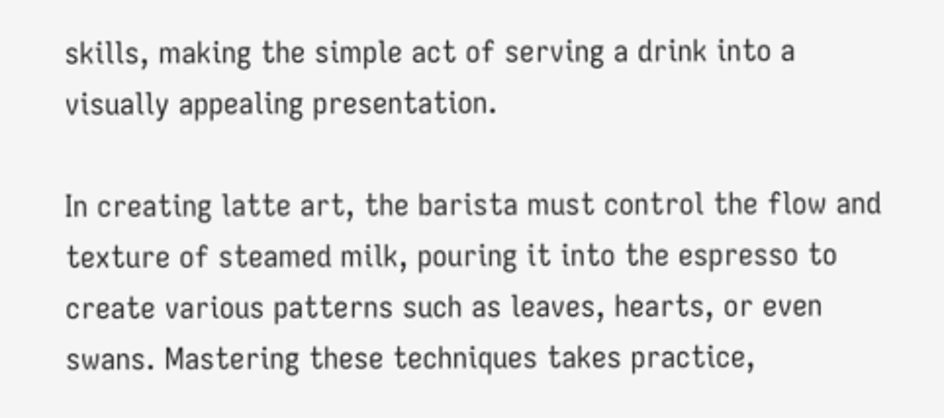skills, making the simple act of serving a drink into a visually appealing presentation.

In creating latte art, the barista must control the flow and texture of steamed milk, pouring it into the espresso to create various patterns such as leaves, hearts, or even swans. Mastering these techniques takes practice,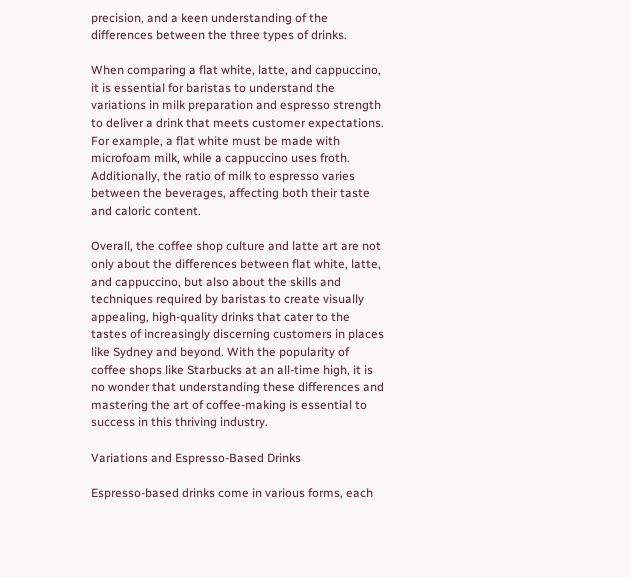precision, and a keen understanding of the differences between the three types of drinks.

When comparing a flat white, latte, and cappuccino, it is essential for baristas to understand the variations in milk preparation and espresso strength to deliver a drink that meets customer expectations. For example, a flat white must be made with microfoam milk, while a cappuccino uses froth. Additionally, the ratio of milk to espresso varies between the beverages, affecting both their taste and caloric content.

Overall, the coffee shop culture and latte art are not only about the differences between flat white, latte, and cappuccino, but also about the skills and techniques required by baristas to create visually appealing, high-quality drinks that cater to the tastes of increasingly discerning customers in places like Sydney and beyond. With the popularity of coffee shops like Starbucks at an all-time high, it is no wonder that understanding these differences and mastering the art of coffee-making is essential to success in this thriving industry.

Variations and Espresso-Based Drinks

Espresso-based drinks come in various forms, each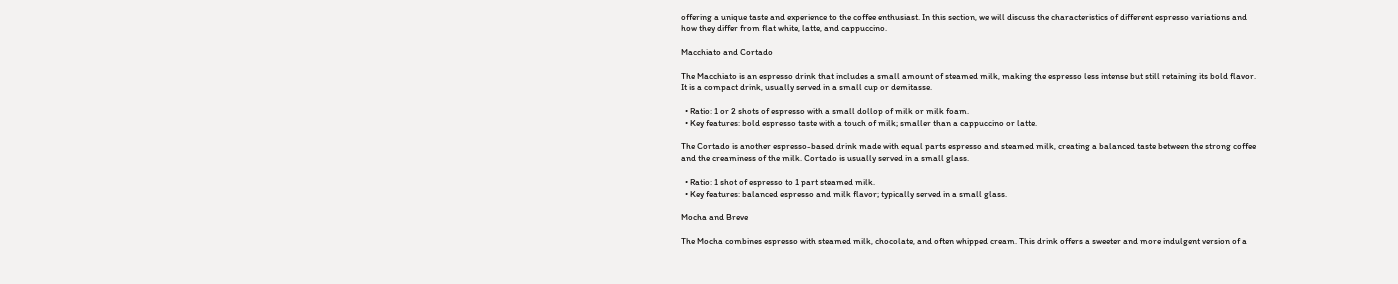offering a unique taste and experience to the coffee enthusiast. In this section, we will discuss the characteristics of different espresso variations and how they differ from flat white, latte, and cappuccino.

Macchiato and Cortado

The Macchiato is an espresso drink that includes a small amount of steamed milk, making the espresso less intense but still retaining its bold flavor. It is a compact drink, usually served in a small cup or demitasse.

  • Ratio: 1 or 2 shots of espresso with a small dollop of milk or milk foam.
  • Key features: bold espresso taste with a touch of milk; smaller than a cappuccino or latte.

The Cortado is another espresso-based drink made with equal parts espresso and steamed milk, creating a balanced taste between the strong coffee and the creaminess of the milk. Cortado is usually served in a small glass.

  • Ratio: 1 shot of espresso to 1 part steamed milk.
  • Key features: balanced espresso and milk flavor; typically served in a small glass.

Mocha and Breve

The Mocha combines espresso with steamed milk, chocolate, and often whipped cream. This drink offers a sweeter and more indulgent version of a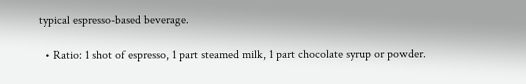typical espresso-based beverage.

  • Ratio: 1 shot of espresso, 1 part steamed milk, 1 part chocolate syrup or powder.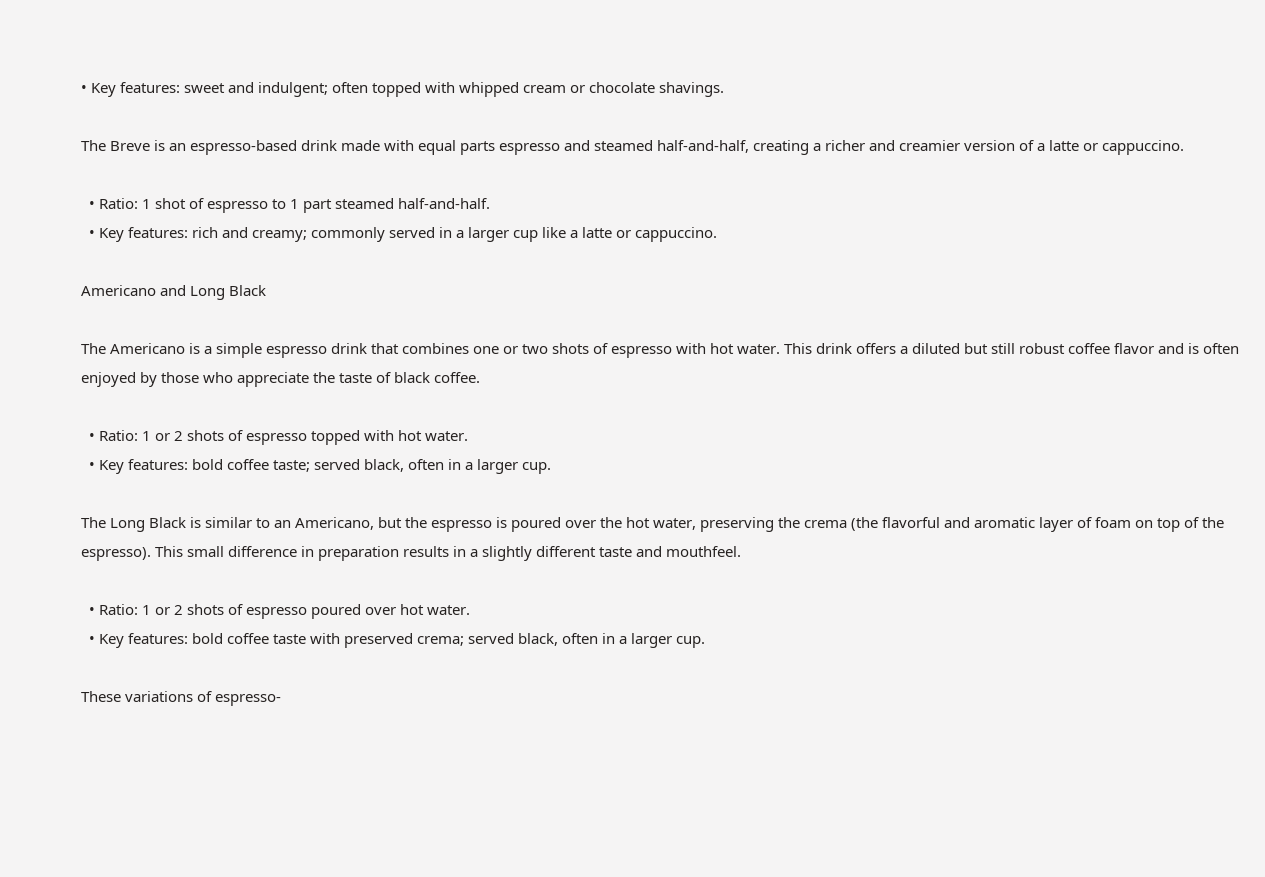• Key features: sweet and indulgent; often topped with whipped cream or chocolate shavings.

The Breve is an espresso-based drink made with equal parts espresso and steamed half-and-half, creating a richer and creamier version of a latte or cappuccino.

  • Ratio: 1 shot of espresso to 1 part steamed half-and-half.
  • Key features: rich and creamy; commonly served in a larger cup like a latte or cappuccino.

Americano and Long Black

The Americano is a simple espresso drink that combines one or two shots of espresso with hot water. This drink offers a diluted but still robust coffee flavor and is often enjoyed by those who appreciate the taste of black coffee.

  • Ratio: 1 or 2 shots of espresso topped with hot water.
  • Key features: bold coffee taste; served black, often in a larger cup.

The Long Black is similar to an Americano, but the espresso is poured over the hot water, preserving the crema (the flavorful and aromatic layer of foam on top of the espresso). This small difference in preparation results in a slightly different taste and mouthfeel.

  • Ratio: 1 or 2 shots of espresso poured over hot water.
  • Key features: bold coffee taste with preserved crema; served black, often in a larger cup.

These variations of espresso-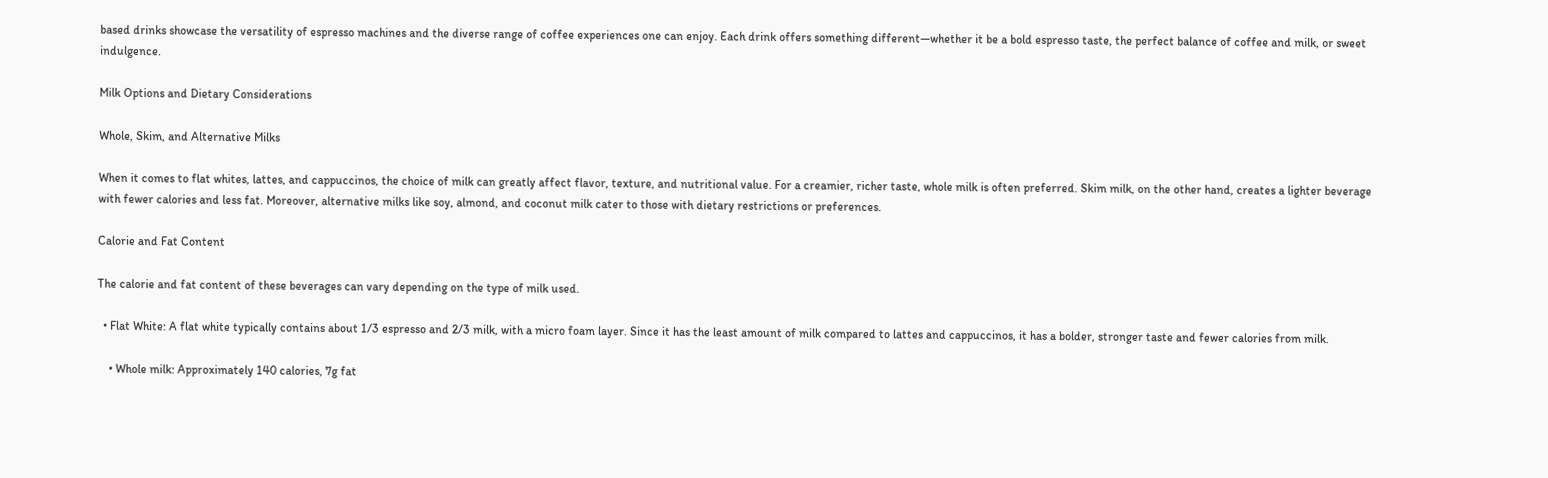based drinks showcase the versatility of espresso machines and the diverse range of coffee experiences one can enjoy. Each drink offers something different—whether it be a bold espresso taste, the perfect balance of coffee and milk, or sweet indulgence.

Milk Options and Dietary Considerations

Whole, Skim, and Alternative Milks

When it comes to flat whites, lattes, and cappuccinos, the choice of milk can greatly affect flavor, texture, and nutritional value. For a creamier, richer taste, whole milk is often preferred. Skim milk, on the other hand, creates a lighter beverage with fewer calories and less fat. Moreover, alternative milks like soy, almond, and coconut milk cater to those with dietary restrictions or preferences.

Calorie and Fat Content

The calorie and fat content of these beverages can vary depending on the type of milk used.

  • Flat White: A flat white typically contains about 1/3 espresso and 2/3 milk, with a micro foam layer. Since it has the least amount of milk compared to lattes and cappuccinos, it has a bolder, stronger taste and fewer calories from milk.

    • Whole milk: Approximately 140 calories, 7g fat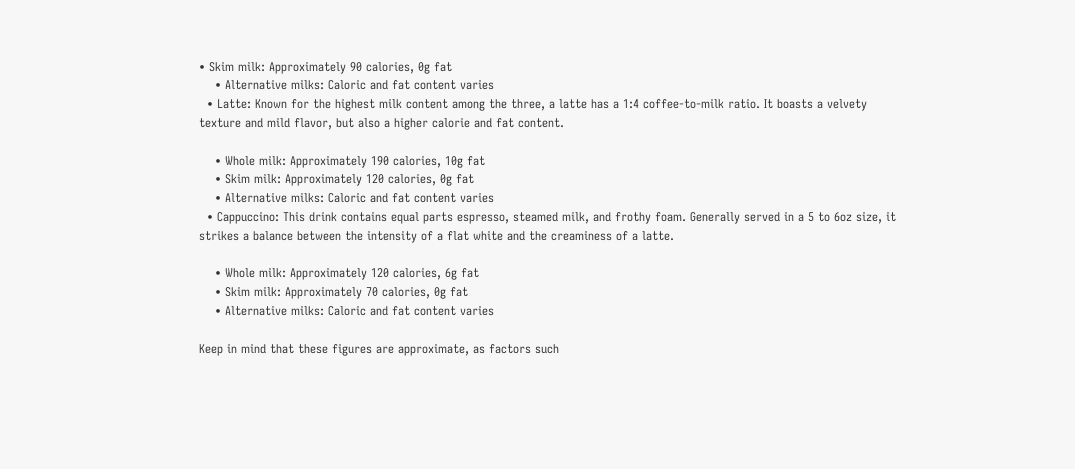• Skim milk: Approximately 90 calories, 0g fat
    • Alternative milks: Caloric and fat content varies
  • Latte: Known for the highest milk content among the three, a latte has a 1:4 coffee-to-milk ratio. It boasts a velvety texture and mild flavor, but also a higher calorie and fat content.

    • Whole milk: Approximately 190 calories, 10g fat
    • Skim milk: Approximately 120 calories, 0g fat
    • Alternative milks: Caloric and fat content varies
  • Cappuccino: This drink contains equal parts espresso, steamed milk, and frothy foam. Generally served in a 5 to 6oz size, it strikes a balance between the intensity of a flat white and the creaminess of a latte.

    • Whole milk: Approximately 120 calories, 6g fat
    • Skim milk: Approximately 70 calories, 0g fat
    • Alternative milks: Caloric and fat content varies

Keep in mind that these figures are approximate, as factors such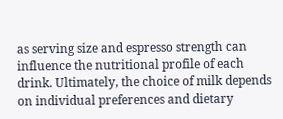as serving size and espresso strength can influence the nutritional profile of each drink. Ultimately, the choice of milk depends on individual preferences and dietary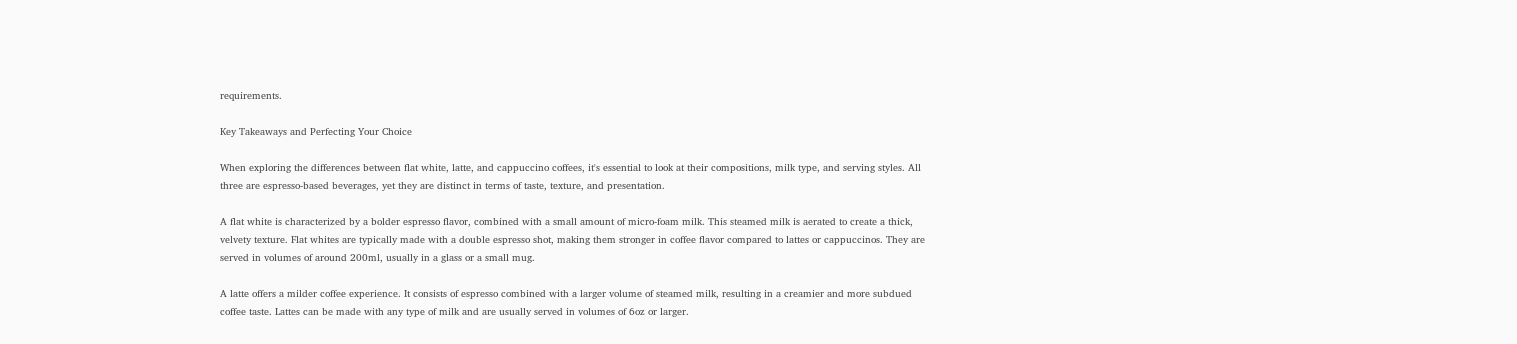requirements.

Key Takeaways and Perfecting Your Choice

When exploring the differences between flat white, latte, and cappuccino coffees, it's essential to look at their compositions, milk type, and serving styles. All three are espresso-based beverages, yet they are distinct in terms of taste, texture, and presentation.

A flat white is characterized by a bolder espresso flavor, combined with a small amount of micro-foam milk. This steamed milk is aerated to create a thick, velvety texture. Flat whites are typically made with a double espresso shot, making them stronger in coffee flavor compared to lattes or cappuccinos. They are served in volumes of around 200ml, usually in a glass or a small mug.

A latte offers a milder coffee experience. It consists of espresso combined with a larger volume of steamed milk, resulting in a creamier and more subdued coffee taste. Lattes can be made with any type of milk and are usually served in volumes of 6oz or larger.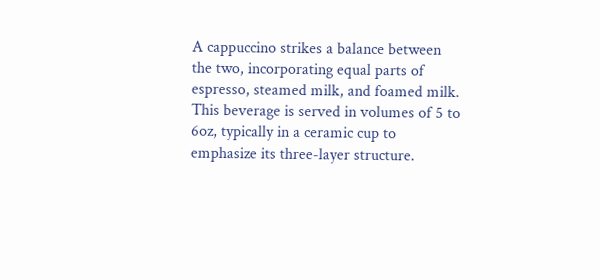A cappuccino strikes a balance between the two, incorporating equal parts of espresso, steamed milk, and foamed milk. This beverage is served in volumes of 5 to 6oz, typically in a ceramic cup to emphasize its three-layer structure.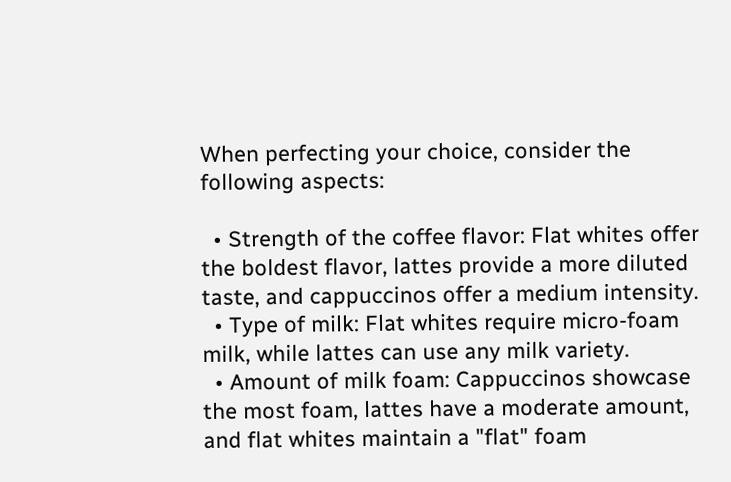When perfecting your choice, consider the following aspects:

  • Strength of the coffee flavor: Flat whites offer the boldest flavor, lattes provide a more diluted taste, and cappuccinos offer a medium intensity.
  • Type of milk: Flat whites require micro-foam milk, while lattes can use any milk variety.
  • Amount of milk foam: Cappuccinos showcase the most foam, lattes have a moderate amount, and flat whites maintain a "flat" foam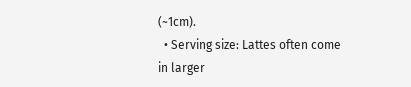(~1cm).
  • Serving size: Lattes often come in larger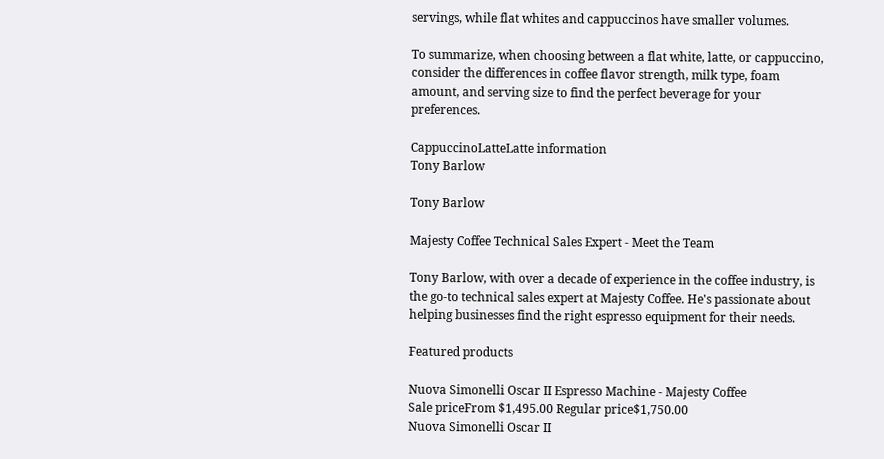servings, while flat whites and cappuccinos have smaller volumes.

To summarize, when choosing between a flat white, latte, or cappuccino, consider the differences in coffee flavor strength, milk type, foam amount, and serving size to find the perfect beverage for your preferences.

CappuccinoLatteLatte information
Tony Barlow

Tony Barlow

Majesty Coffee Technical Sales Expert - Meet the Team

Tony Barlow, with over a decade of experience in the coffee industry, is the go-to technical sales expert at Majesty Coffee. He's passionate about helping businesses find the right espresso equipment for their needs.

Featured products

Nuova Simonelli Oscar II Espresso Machine - Majesty Coffee
Sale priceFrom $1,495.00 Regular price$1,750.00
Nuova Simonelli Oscar II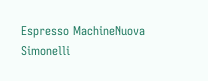Espresso MachineNuova Simonelli